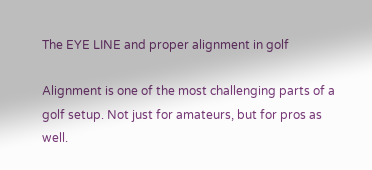The EYE LINE and proper alignment in golf

Alignment is one of the most challenging parts of a golf setup. Not just for amateurs, but for pros as well.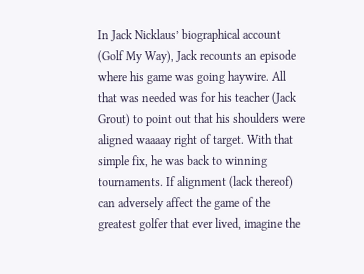In Jack Nicklaus’ biographical account (Golf My Way), Jack recounts an episode where his game was going haywire. All that was needed was for his teacher (Jack Grout) to point out that his shoulders were aligned waaaay right of target. With that simple fix, he was back to winning tournaments. If alignment (lack thereof) can adversely affect the game of the greatest golfer that ever lived, imagine the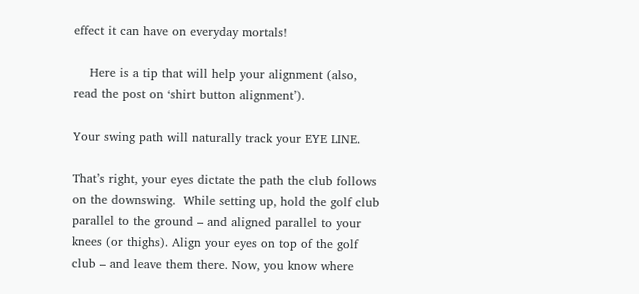effect it can have on everyday mortals!

    Here is a tip that will help your alignment (also, read the post on ‘shirt button alignment’).

Your swing path will naturally track your EYE LINE.

That’s right, your eyes dictate the path the club follows on the downswing.  While setting up, hold the golf club parallel to the ground – and aligned parallel to your knees (or thighs). Align your eyes on top of the golf club – and leave them there. Now, you know where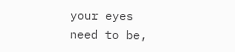your eyes need to be,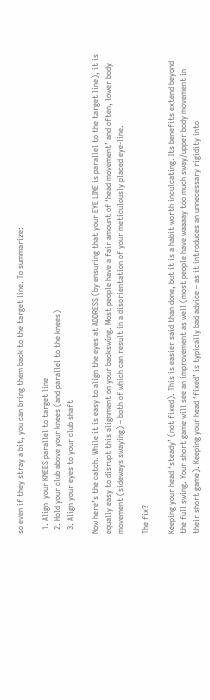so even if they stray a bit, you can bring them back to the target line. To summarize:

  1. Align  your KNEES parallel to target line
  2. Hold your club above your knees (and parallel to the knees)
  3. Align your eyes to your club shaft

Now here’s the catch. While it is easy to align the eyes at ADDRESS (by ensuring that your EYE LINE is parallel to the target line), it is equally easy to disrupt this alignment on your backswing. Most people have a fair amount of ‘head movement’ and often, lower body movement (sideways swaying) – both of which can result in a disorientation of your meticulously placed eye-line.

The fix?

Keeping your head ‘steady’ (not fixed). This is easier said than done, but it is a habit worth inculcating. Its benefits extend beyond the full swing. Your short game will see an improvement as well (most people have waaaay too much sway/upper body movement in their short game). Keeping your head ‘fixed’ is typically bad advice – as it introduces an unnecessary rigidity into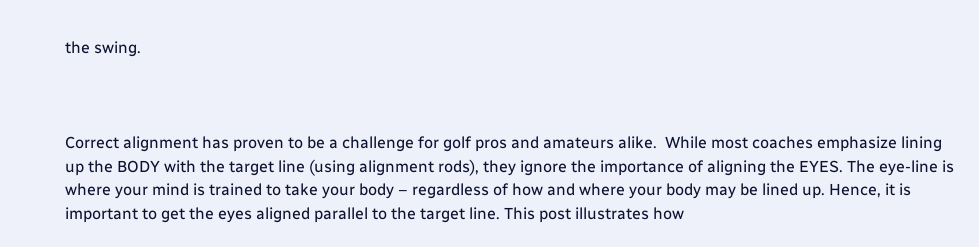the swing.



Correct alignment has proven to be a challenge for golf pros and amateurs alike.  While most coaches emphasize lining up the BODY with the target line (using alignment rods), they ignore the importance of aligning the EYES. The eye-line is where your mind is trained to take your body – regardless of how and where your body may be lined up. Hence, it is important to get the eyes aligned parallel to the target line. This post illustrates how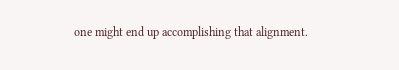one might end up accomplishing that alignment.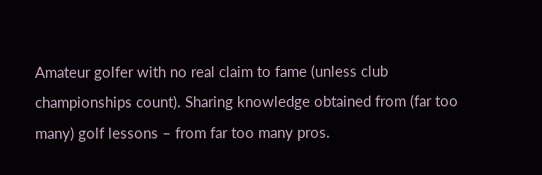Amateur golfer with no real claim to fame (unless club championships count). Sharing knowledge obtained from (far too many) golf lessons – from far too many pros.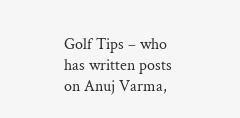Golf Tips – who has written posts on Anuj Varma,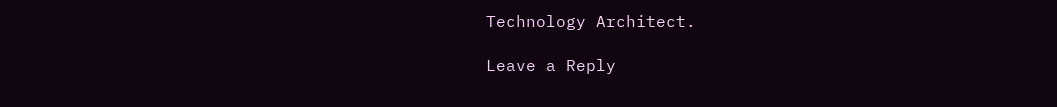Technology Architect.

Leave a Reply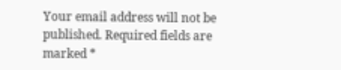Your email address will not be published. Required fields are marked *